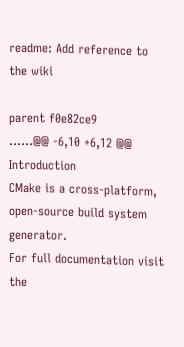readme: Add reference to the wiki

parent f0e82ce9
......@@ -6,10 +6,12 @@ Introduction
CMake is a cross-platform, open-source build system generator.
For full documentation visit the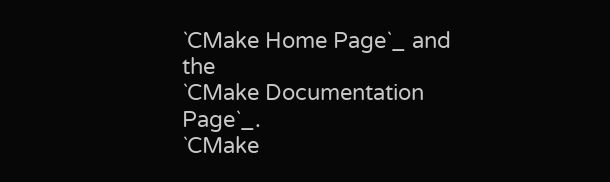`CMake Home Page`_ and the
`CMake Documentation Page`_.
`CMake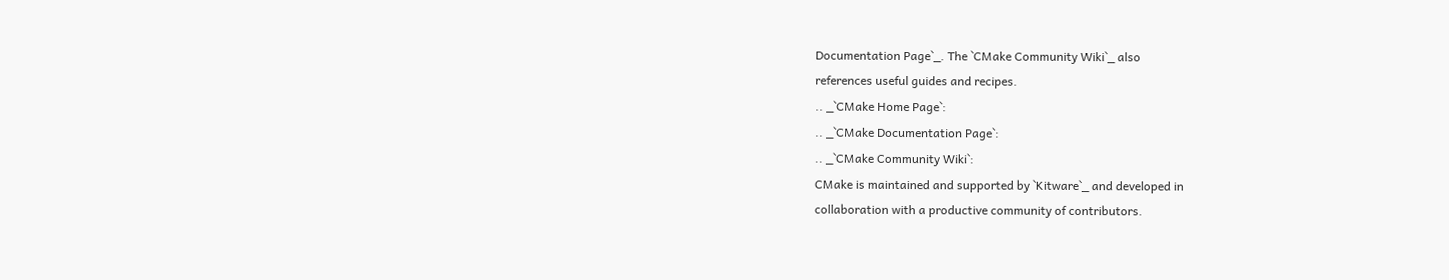Documentation Page`_. The `CMake Community Wiki`_ also
references useful guides and recipes.
.. _`CMake Home Page`:
.. _`CMake Documentation Page`:
.. _`CMake Community Wiki`:
CMake is maintained and supported by `Kitware`_ and developed in
collaboration with a productive community of contributors.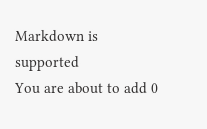Markdown is supported
You are about to add 0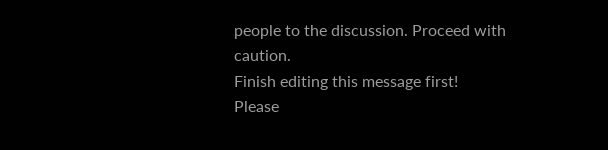people to the discussion. Proceed with caution.
Finish editing this message first!
Please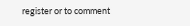register or to comment